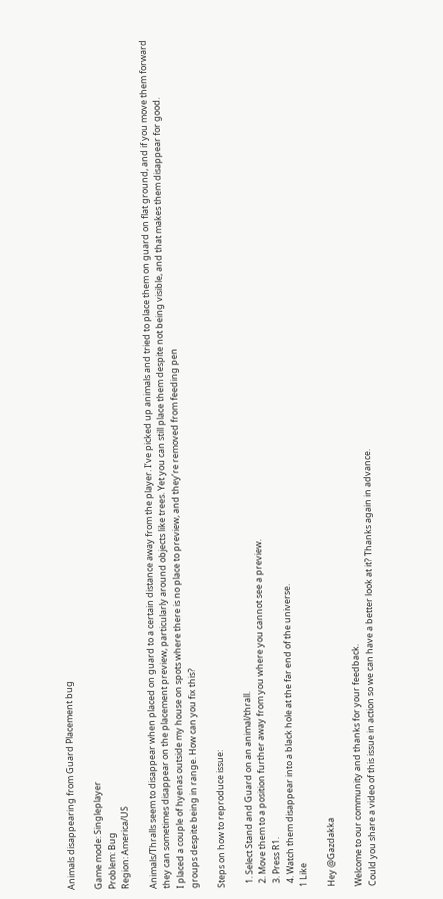Animals disappearing from Guard Placement bug

Game mode: Singleplayer
Problem: Bug
Region: America/US

Animals/Thralls seem to disappear when placed on guard to a certain distance away from the player. I’ve picked up animals and tried to place them on guard on flat ground, and if you move them forward they can sometimes disappear on the placement preview, particularly around objects like trees. Yet you can still place them despite not being visible, and that makes them disappear for good.
I placed a couple of hyenas outside my house on spots where there is no place to preview, and they’re removed from feeding pen
groups despite being in range. How can you fix this?

Steps on how to reproduce issue:

  1. Select Stand and Guard on an animal/thrall.
  2. Move them to a position further away from you where you cannot see a preview.
  3. Press R1.
  4. Watch them disappear into a black hole at the far end of the universe.
1 Like

Hey @Gazdakka

Welcome to our community and thanks for your feedback.
Could you share a video of this issue in action so we can have a better look at it? Thanks again in advance.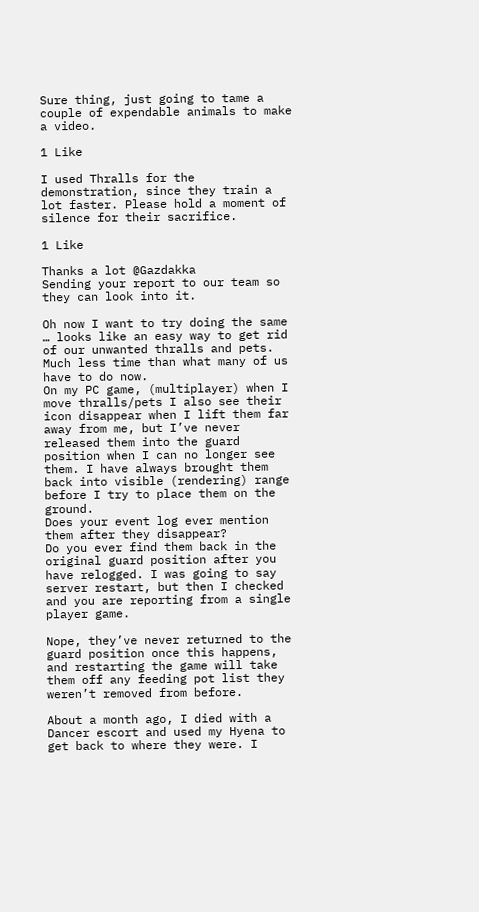Sure thing, just going to tame a couple of expendable animals to make a video.

1 Like

I used Thralls for the demonstration, since they train a lot faster. Please hold a moment of silence for their sacrifice.

1 Like

Thanks a lot @Gazdakka
Sending your report to our team so they can look into it.

Oh now I want to try doing the same … looks like an easy way to get rid of our unwanted thralls and pets. Much less time than what many of us have to do now.
On my PC game, (multiplayer) when I move thralls/pets I also see their icon disappear when I lift them far away from me, but I’ve never released them into the guard position when I can no longer see them. I have always brought them back into visible (rendering) range before I try to place them on the ground.
Does your event log ever mention them after they disappear?
Do you ever find them back in the original guard position after you have relogged. I was going to say server restart, but then I checked and you are reporting from a single player game.

Nope, they’ve never returned to the guard position once this happens, and restarting the game will take them off any feeding pot list they weren’t removed from before.

About a month ago, I died with a Dancer escort and used my Hyena to get back to where they were. I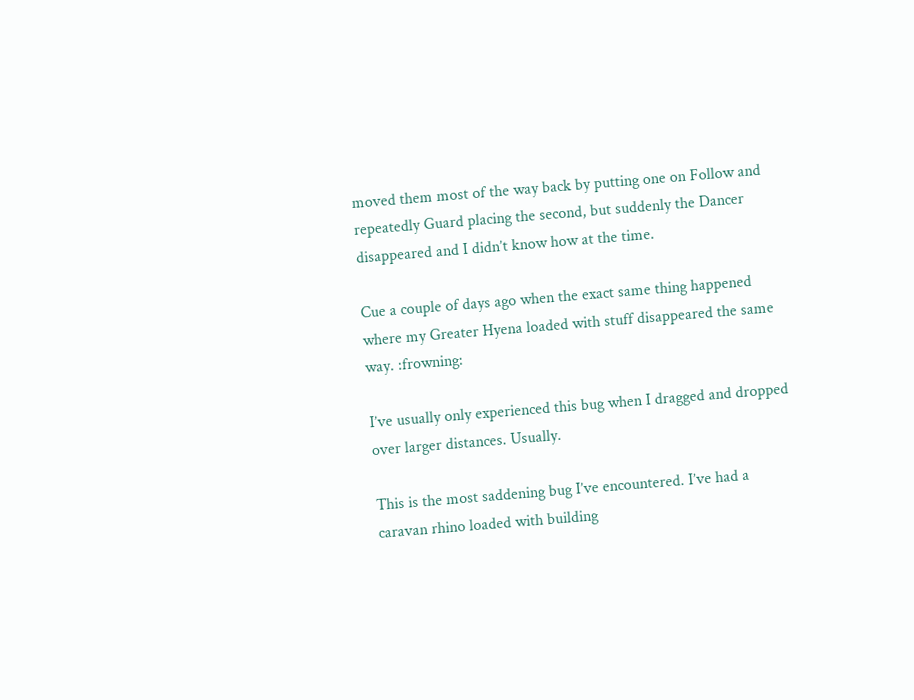moved them most of the way back by putting one on Follow and repeatedly Guard placing the second, but suddenly the Dancer disappeared and I didn’t know how at the time.

Cue a couple of days ago when the exact same thing happened where my Greater Hyena loaded with stuff disappeared the same way. :frowning:

I’ve usually only experienced this bug when I dragged and dropped over larger distances. Usually.

This is the most saddening bug I’ve encountered. I’ve had a caravan rhino loaded with building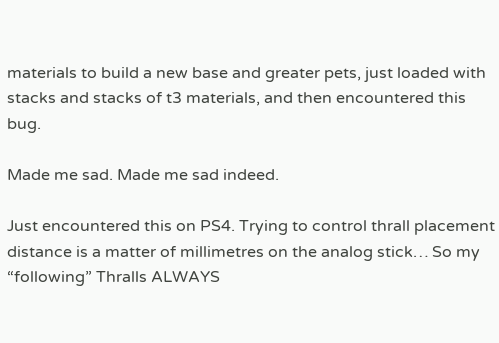materials to build a new base and greater pets, just loaded with stacks and stacks of t3 materials, and then encountered this bug.

Made me sad. Made me sad indeed.

Just encountered this on PS4. Trying to control thrall placement distance is a matter of millimetres on the analog stick… So my “following” Thralls ALWAYS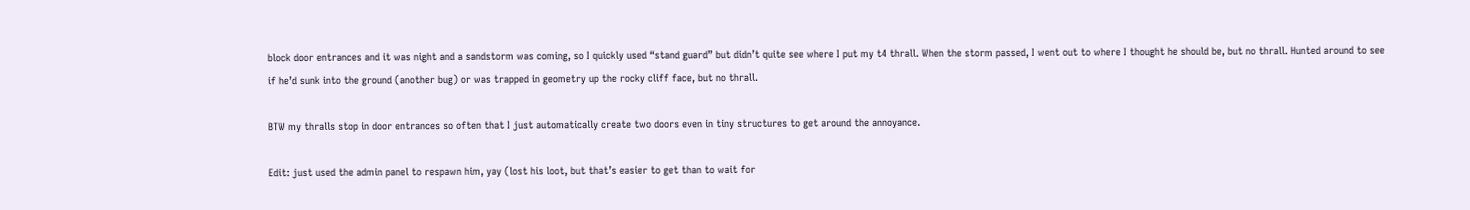block door entrances and it was night and a sandstorm was coming, so I quickly used “stand guard” but didn’t quite see where I put my t4 thrall. When the storm passed, I went out to where I thought he should be, but no thrall. Hunted around to see if he’d sunk into the ground (another bug) or was trapped in geometry up the rocky cliff face, but no thrall.

BTW my thralls stop in door entrances so often that I just automatically create two doors even in tiny structures to get around the annoyance.

Edit: just used the admin panel to respawn him, yay (lost his loot, but that’s easier to get than to wait for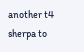another t4 sherpa to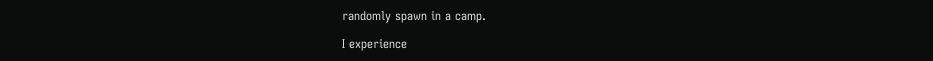randomly spawn in a camp.

I experience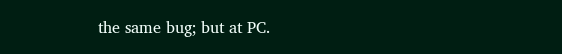the same bug; but at PC.